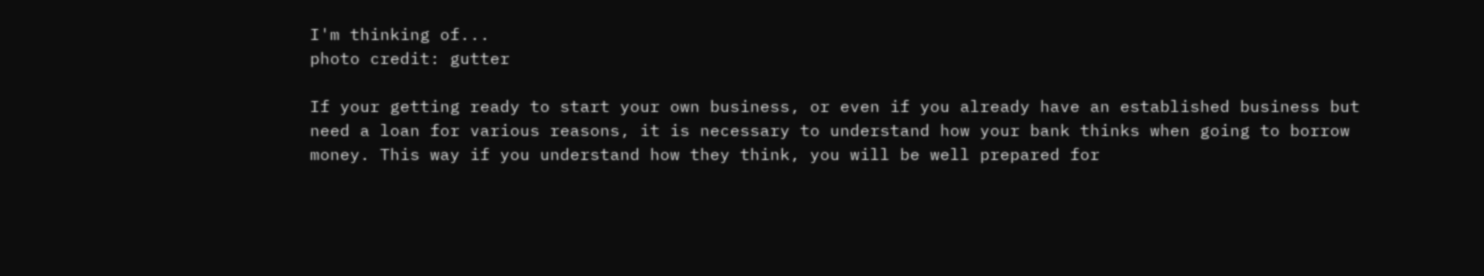I'm thinking of...
photo credit: gutter

If your getting ready to start your own business, or even if you already have an established business but need a loan for various reasons, it is necessary to understand how your bank thinks when going to borrow money. This way if you understand how they think, you will be well prepared for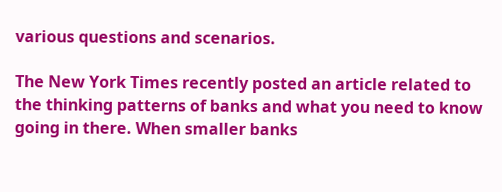various questions and scenarios.

The New York Times recently posted an article related to the thinking patterns of banks and what you need to know going in there. When smaller banks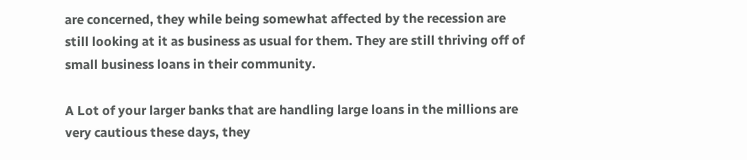are concerned, they while being somewhat affected by the recession are still looking at it as business as usual for them. They are still thriving off of small business loans in their community.

A Lot of your larger banks that are handling large loans in the millions are very cautious these days, they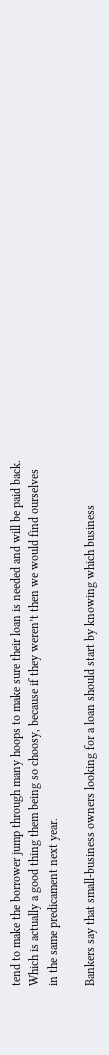tend to make the borrower jump through many hoops to make sure their loan is needed and will be paid back. Which is actually a good thing them being so choosy, because if they weren’t then we would find ourselves in the same predicament next year.

Bankers say that small-business owners looking for a loan should start by knowing which business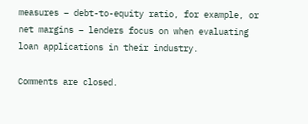measures – debt-to-equity ratio, for example, or net margins – lenders focus on when evaluating loan applications in their industry.

Comments are closed.